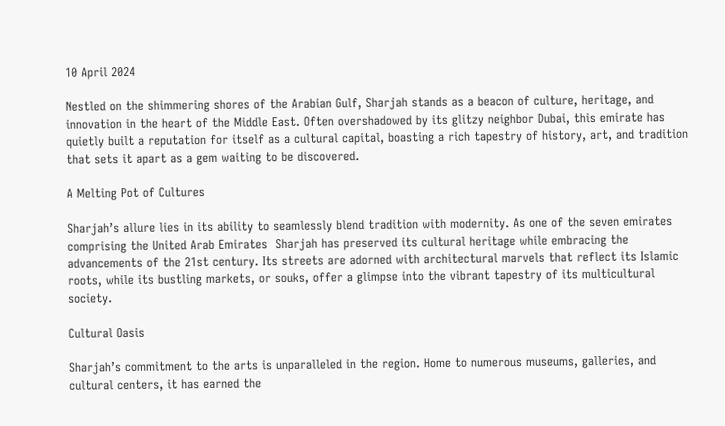10 April 2024

Nestled on the shimmering shores of the Arabian Gulf, Sharjah stands as a beacon of culture, heritage, and innovation in the heart of the Middle East. Often overshadowed by its glitzy neighbor Dubai, this emirate has quietly built a reputation for itself as a cultural capital, boasting a rich tapestry of history, art, and tradition that sets it apart as a gem waiting to be discovered.

A Melting Pot of Cultures

Sharjah’s allure lies in its ability to seamlessly blend tradition with modernity. As one of the seven emirates comprising the United Arab Emirates  Sharjah has preserved its cultural heritage while embracing the advancements of the 21st century. Its streets are adorned with architectural marvels that reflect its Islamic roots, while its bustling markets, or souks, offer a glimpse into the vibrant tapestry of its multicultural society.

Cultural Oasis

Sharjah’s commitment to the arts is unparalleled in the region. Home to numerous museums, galleries, and cultural centers, it has earned the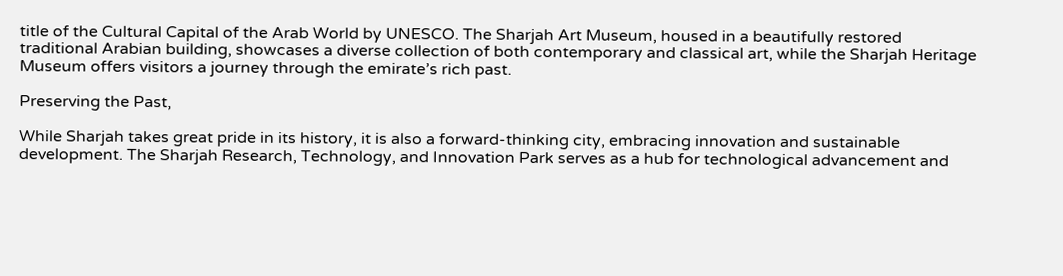title of the Cultural Capital of the Arab World by UNESCO. The Sharjah Art Museum, housed in a beautifully restored traditional Arabian building, showcases a diverse collection of both contemporary and classical art, while the Sharjah Heritage Museum offers visitors a journey through the emirate’s rich past.

Preserving the Past,

While Sharjah takes great pride in its history, it is also a forward-thinking city, embracing innovation and sustainable development. The Sharjah Research, Technology, and Innovation Park serves as a hub for technological advancement and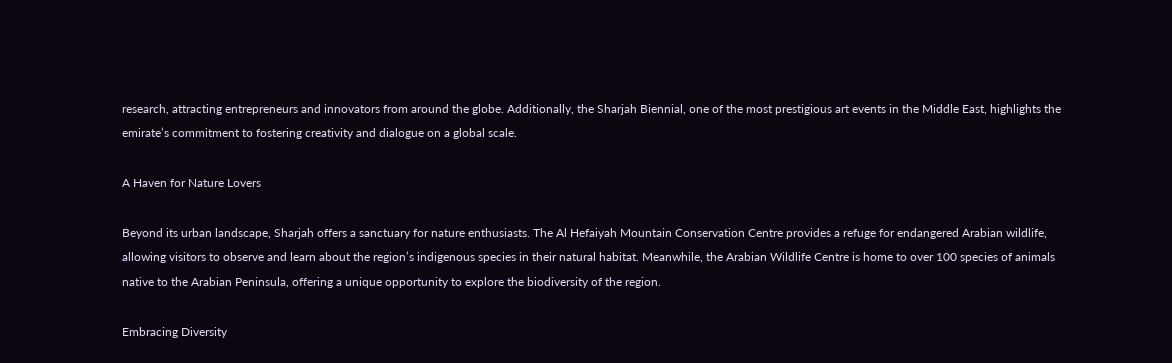research, attracting entrepreneurs and innovators from around the globe. Additionally, the Sharjah Biennial, one of the most prestigious art events in the Middle East, highlights the emirate’s commitment to fostering creativity and dialogue on a global scale.

A Haven for Nature Lovers

Beyond its urban landscape, Sharjah offers a sanctuary for nature enthusiasts. The Al Hefaiyah Mountain Conservation Centre provides a refuge for endangered Arabian wildlife, allowing visitors to observe and learn about the region’s indigenous species in their natural habitat. Meanwhile, the Arabian Wildlife Centre is home to over 100 species of animals native to the Arabian Peninsula, offering a unique opportunity to explore the biodiversity of the region.

Embracing Diversity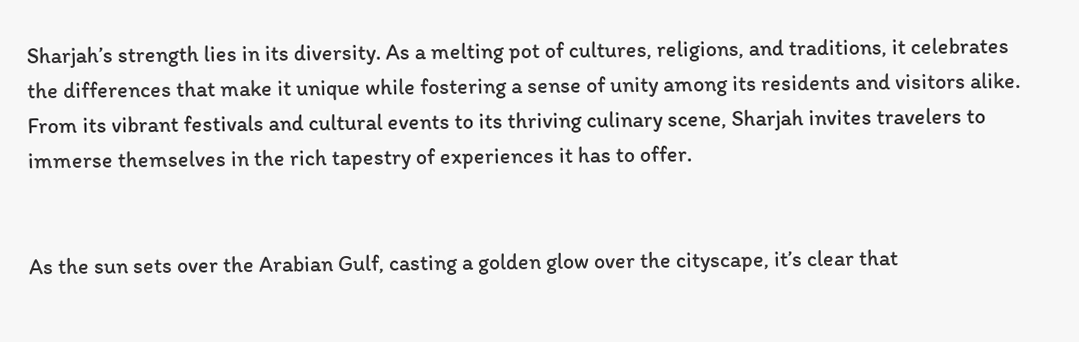Sharjah’s strength lies in its diversity. As a melting pot of cultures, religions, and traditions, it celebrates the differences that make it unique while fostering a sense of unity among its residents and visitors alike. From its vibrant festivals and cultural events to its thriving culinary scene, Sharjah invites travelers to immerse themselves in the rich tapestry of experiences it has to offer.


As the sun sets over the Arabian Gulf, casting a golden glow over the cityscape, it’s clear that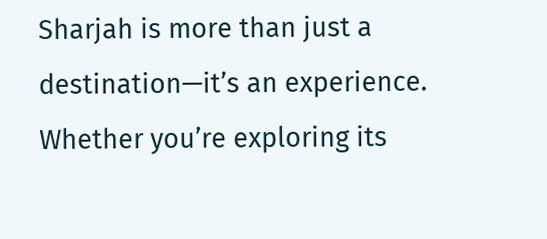Sharjah is more than just a destination—it’s an experience. Whether you’re exploring its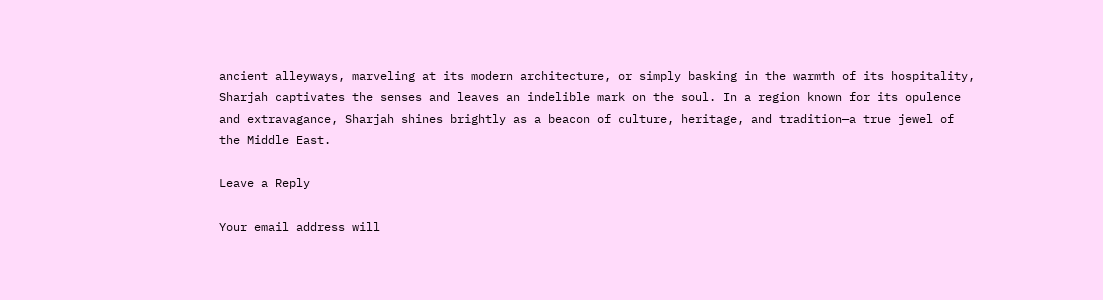ancient alleyways, marveling at its modern architecture, or simply basking in the warmth of its hospitality, Sharjah captivates the senses and leaves an indelible mark on the soul. In a region known for its opulence and extravagance, Sharjah shines brightly as a beacon of culture, heritage, and tradition—a true jewel of the Middle East.

Leave a Reply

Your email address will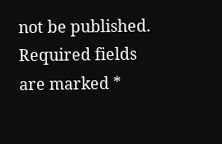not be published. Required fields are marked *